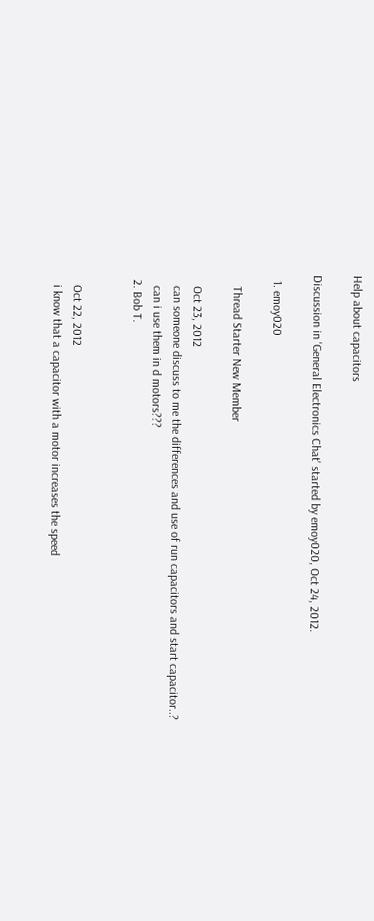Help about capacitors

Discussion in 'General Electronics Chat' started by emoy020, Oct 24, 2012.

  1. emoy020

    Thread Starter New Member

    Oct 23, 2012
    can someone discuss to me the differences and use of run capacitors and start capacitor..?
    can i use them in d motors???
  2. Bob T.


    Oct 22, 2012
    i know that a capacitor with a motor increases the speed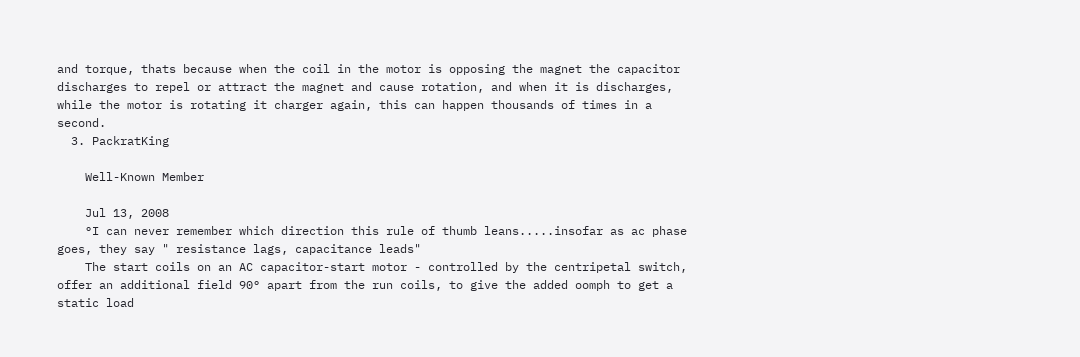and torque, thats because when the coil in the motor is opposing the magnet the capacitor discharges to repel or attract the magnet and cause rotation, and when it is discharges, while the motor is rotating it charger again, this can happen thousands of times in a second.
  3. PackratKing

    Well-Known Member

    Jul 13, 2008
    °I can never remember which direction this rule of thumb leans.....insofar as ac phase goes, they say " resistance lags, capacitance leads"
    The start coils on an AC capacitor-start motor - controlled by the centripetal switch, offer an additional field 90° apart from the run coils, to give the added oomph to get a static load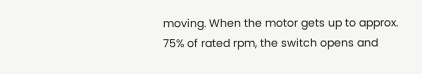moving. When the motor gets up to approx. 75% of rated rpm, the switch opens and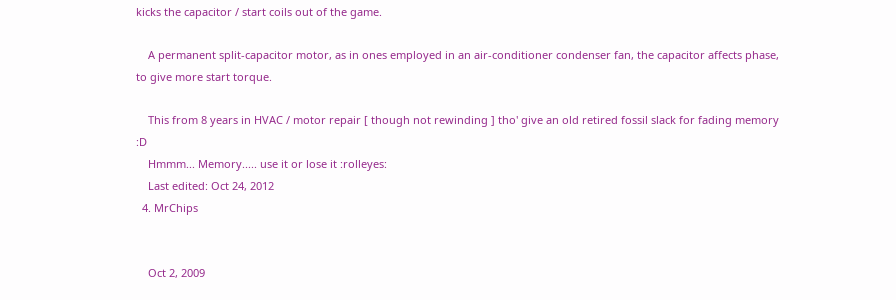kicks the capacitor / start coils out of the game.

    A permanent split-capacitor motor, as in ones employed in an air-conditioner condenser fan, the capacitor affects phase, to give more start torque.

    This from 8 years in HVAC / motor repair [ though not rewinding ] tho' give an old retired fossil slack for fading memory :D
    Hmmm... Memory..... use it or lose it :rolleyes:
    Last edited: Oct 24, 2012
  4. MrChips


    Oct 2, 2009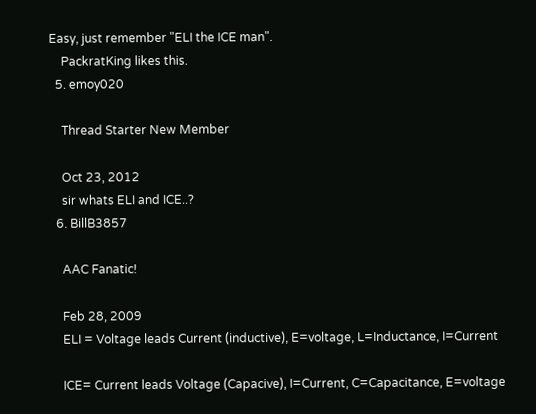Easy, just remember "ELI the ICE man".
    PackratKing likes this.
  5. emoy020

    Thread Starter New Member

    Oct 23, 2012
    sir whats ELI and ICE..?
  6. BillB3857

    AAC Fanatic!

    Feb 28, 2009
    ELI = Voltage leads Current (inductive), E=voltage, L=Inductance, I=Current

    ICE= Current leads Voltage (Capacive), I=Current, C=Capacitance, E=voltage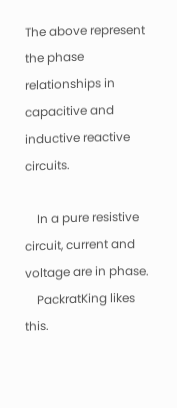The above represent the phase relationships in capacitive and inductive reactive circuits.

    In a pure resistive circuit, current and voltage are in phase.
    PackratKing likes this.